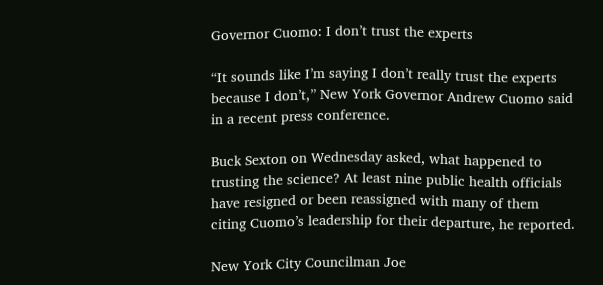Governor Cuomo: I don’t trust the experts

“It sounds like I’m saying I don’t really trust the experts because I don’t,” New York Governor Andrew Cuomo said in a recent press conference.

Buck Sexton on Wednesday asked, what happened to trusting the science? At least nine public health officials have resigned or been reassigned with many of them citing Cuomo’s leadership for their departure, he reported.

New York City Councilman Joe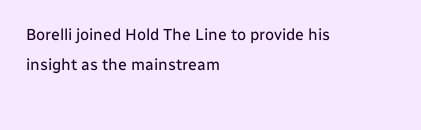Borelli joined Hold The Line to provide his insight as the mainstream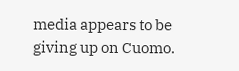media appears to be giving up on Cuomo.